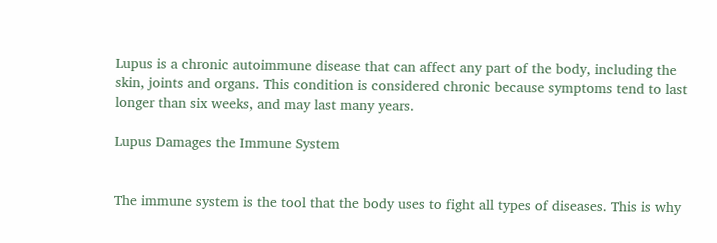Lupus is a chronic autoimmune disease that can affect any part of the body, including the skin, joints and organs. This condition is considered chronic because symptoms tend to last longer than six weeks, and may last many years.

Lupus Damages the Immune System


The immune system is the tool that the body uses to fight all types of diseases. This is why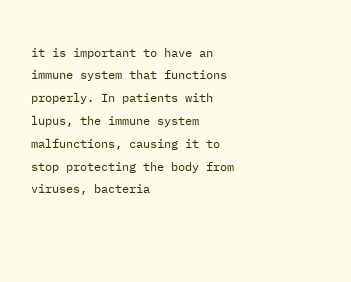it is important to have an immune system that functions properly. In patients with lupus, the immune system malfunctions, causing it to stop protecting the body from viruses, bacteria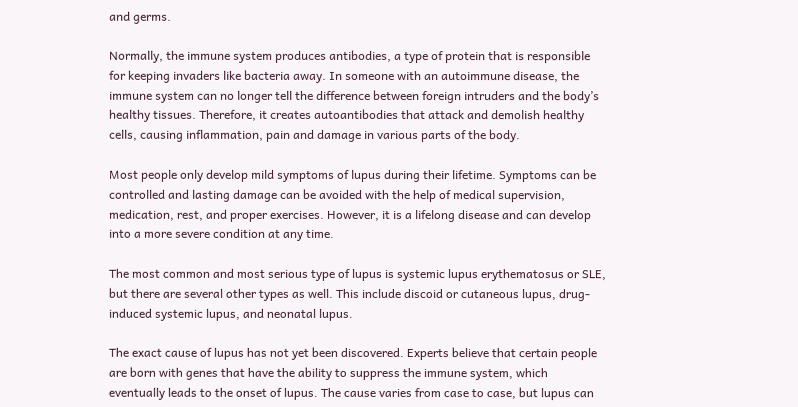and germs.

Normally, the immune system produces antibodies, a type of protein that is responsible for keeping invaders like bacteria away. In someone with an autoimmune disease, the immune system can no longer tell the difference between foreign intruders and the body’s healthy tissues. Therefore, it creates autoantibodies that attack and demolish healthy cells, causing inflammation, pain and damage in various parts of the body.

Most people only develop mild symptoms of lupus during their lifetime. Symptoms can be controlled and lasting damage can be avoided with the help of medical supervision, medication, rest, and proper exercises. However, it is a lifelong disease and can develop into a more severe condition at any time.

The most common and most serious type of lupus is systemic lupus erythematosus or SLE, but there are several other types as well. This include discoid or cutaneous lupus, drug-induced systemic lupus, and neonatal lupus.

The exact cause of lupus has not yet been discovered. Experts believe that certain people are born with genes that have the ability to suppress the immune system, which eventually leads to the onset of lupus. The cause varies from case to case, but lupus can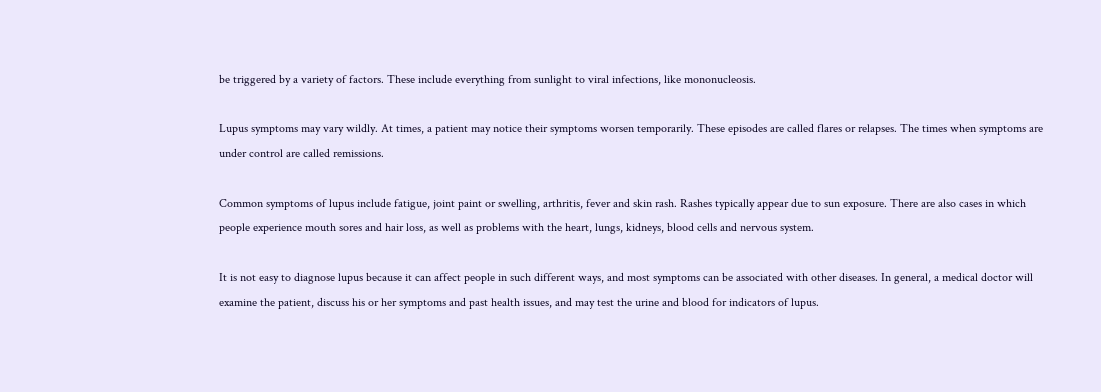be triggered by a variety of factors. These include everything from sunlight to viral infections, like mononucleosis.

Lupus symptoms may vary wildly. At times, a patient may notice their symptoms worsen temporarily. These episodes are called flares or relapses. The times when symptoms are under control are called remissions.

Common symptoms of lupus include fatigue, joint paint or swelling, arthritis, fever and skin rash. Rashes typically appear due to sun exposure. There are also cases in which people experience mouth sores and hair loss, as well as problems with the heart, lungs, kidneys, blood cells and nervous system.

It is not easy to diagnose lupus because it can affect people in such different ways, and most symptoms can be associated with other diseases. In general, a medical doctor will examine the patient, discuss his or her symptoms and past health issues, and may test the urine and blood for indicators of lupus.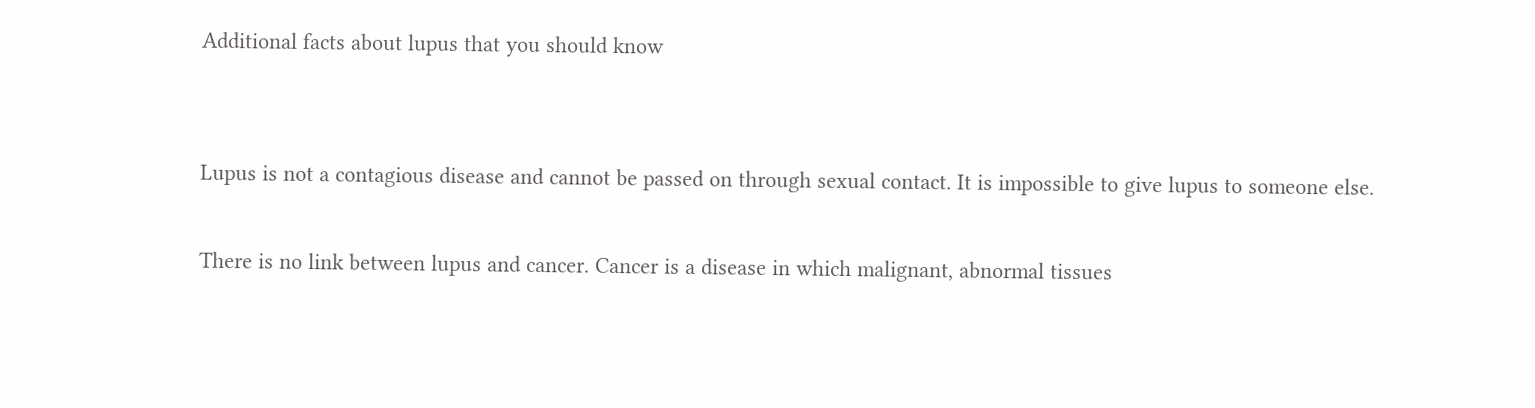Additional facts about lupus that you should know


Lupus is not a contagious disease and cannot be passed on through sexual contact. It is impossible to give lupus to someone else.

There is no link between lupus and cancer. Cancer is a disease in which malignant, abnormal tissues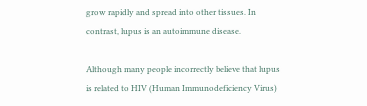grow rapidly and spread into other tissues. In contrast, lupus is an autoimmune disease.

Although many people incorrectly believe that lupus is related to HIV (Human Immunodeficiency Virus)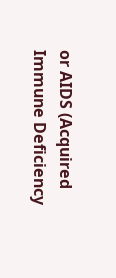or AIDS (Acquired Immune Deficiency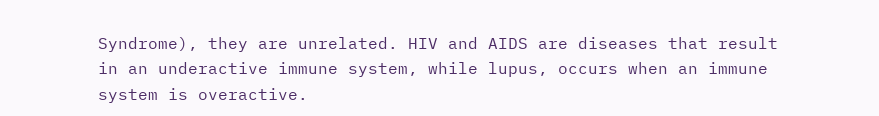Syndrome), they are unrelated. HIV and AIDS are diseases that result in an underactive immune system, while lupus, occurs when an immune system is overactive.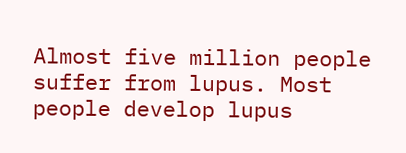Almost five million people suffer from lupus. Most people develop lupus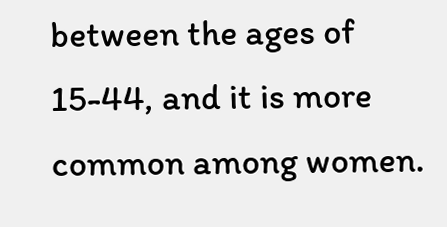between the ages of 15-44, and it is more common among women.